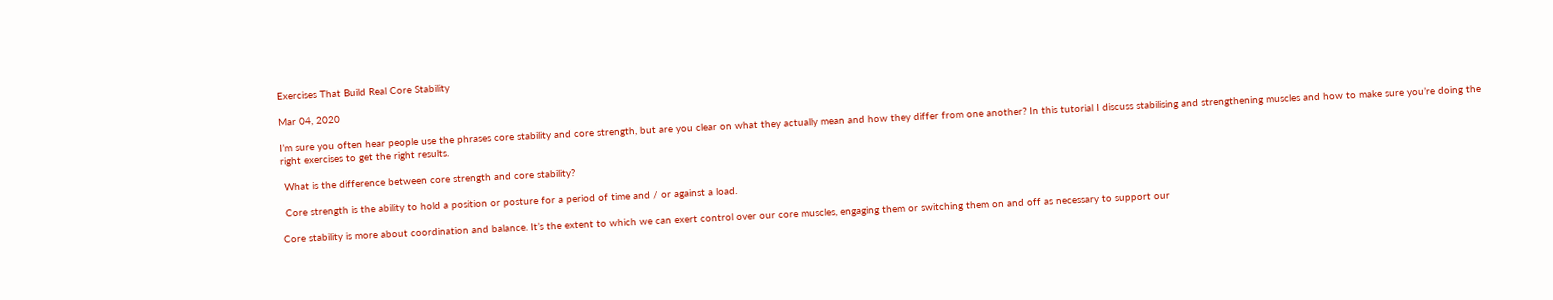Exercises That Build Real Core Stability

Mar 04, 2020

I’m sure you often hear people use the phrases core stability and core strength, but are you clear on what they actually mean and how they differ from one another? In this tutorial I discuss stabilising and strengthening muscles and how to make sure you’re doing the right exercises to get the right results.

 What is the difference between core strength and core stability?

 Core strength is the ability to hold a position or posture for a period of time and / or against a load.

Core stability is more about coordination and balance. It’s the extent to which we can exert control over our core muscles, engaging them or switching them on and off as necessary to support our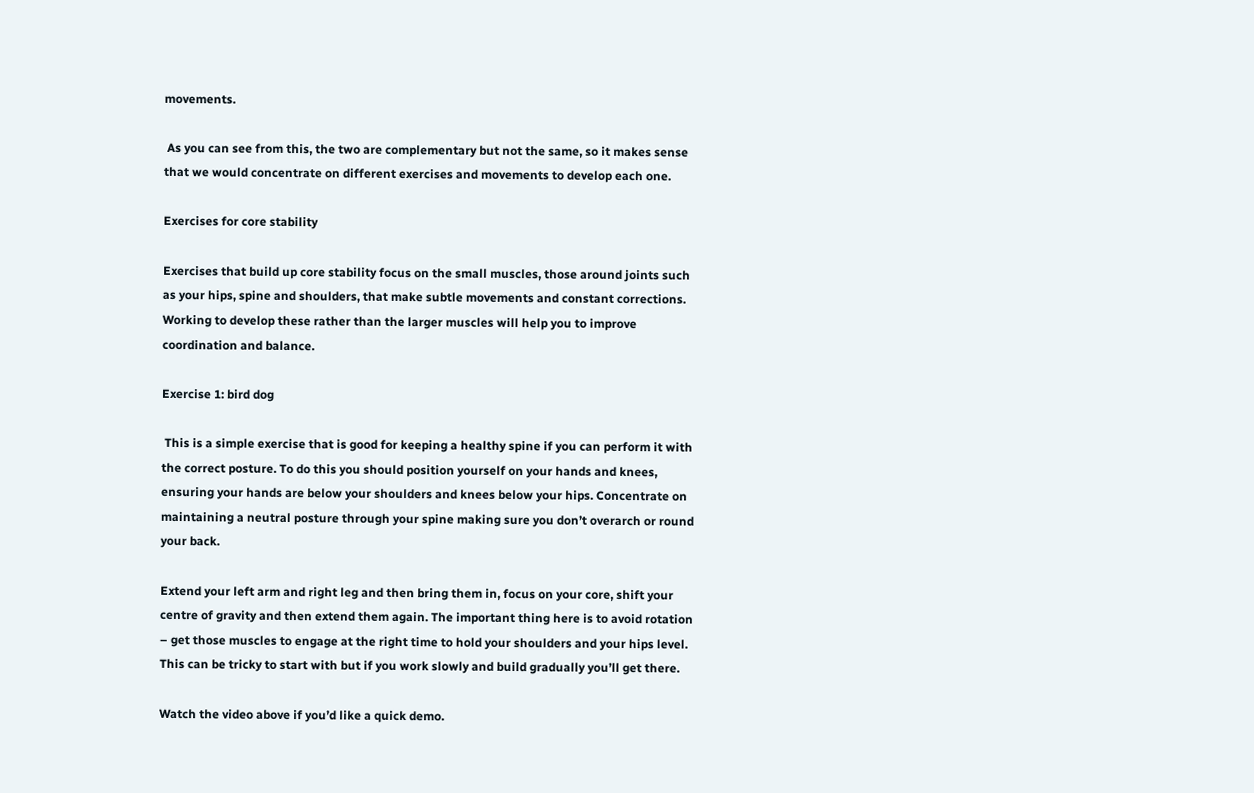movements.

 As you can see from this, the two are complementary but not the same, so it makes sense that we would concentrate on different exercises and movements to develop each one.

Exercises for core stability

Exercises that build up core stability focus on the small muscles, those around joints such as your hips, spine and shoulders, that make subtle movements and constant corrections. Working to develop these rather than the larger muscles will help you to improve coordination and balance.

Exercise 1: bird dog

 This is a simple exercise that is good for keeping a healthy spine if you can perform it with the correct posture. To do this you should position yourself on your hands and knees, ensuring your hands are below your shoulders and knees below your hips. Concentrate on maintaining a neutral posture through your spine making sure you don’t overarch or round your back.

Extend your left arm and right leg and then bring them in, focus on your core, shift your centre of gravity and then extend them again. The important thing here is to avoid rotation – get those muscles to engage at the right time to hold your shoulders and your hips level. This can be tricky to start with but if you work slowly and build gradually you’ll get there.

Watch the video above if you’d like a quick demo.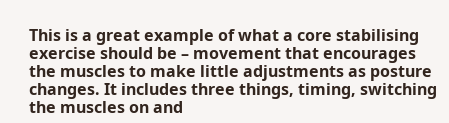This is a great example of what a core stabilising exercise should be – movement that encourages the muscles to make little adjustments as posture changes. It includes three things, timing, switching the muscles on and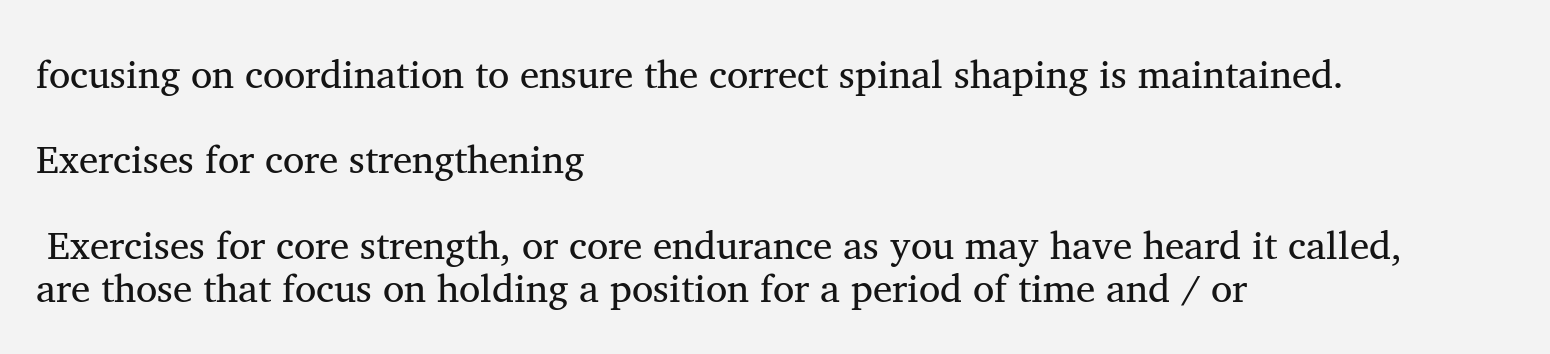focusing on coordination to ensure the correct spinal shaping is maintained.

Exercises for core strengthening

 Exercises for core strength, or core endurance as you may have heard it called, are those that focus on holding a position for a period of time and / or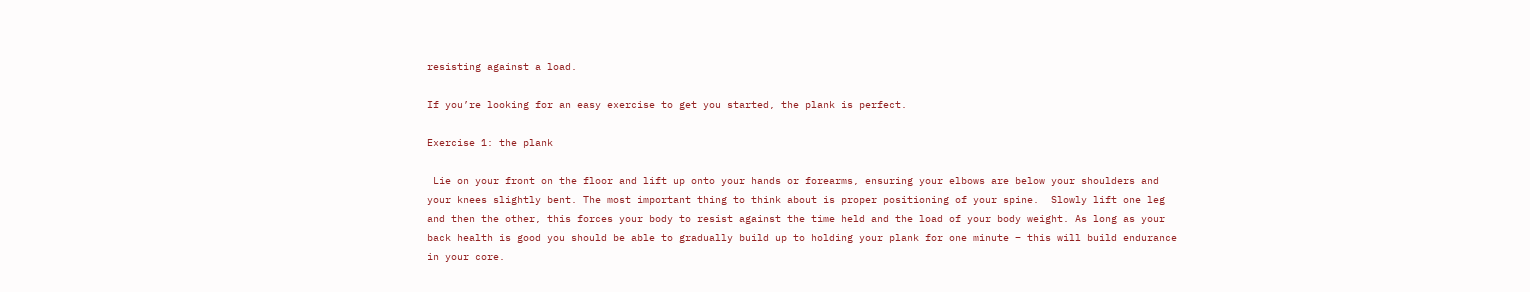resisting against a load.

If you’re looking for an easy exercise to get you started, the plank is perfect.

Exercise 1: the plank

 Lie on your front on the floor and lift up onto your hands or forearms, ensuring your elbows are below your shoulders and your knees slightly bent. The most important thing to think about is proper positioning of your spine.  Slowly lift one leg and then the other, this forces your body to resist against the time held and the load of your body weight. As long as your back health is good you should be able to gradually build up to holding your plank for one minute – this will build endurance in your core.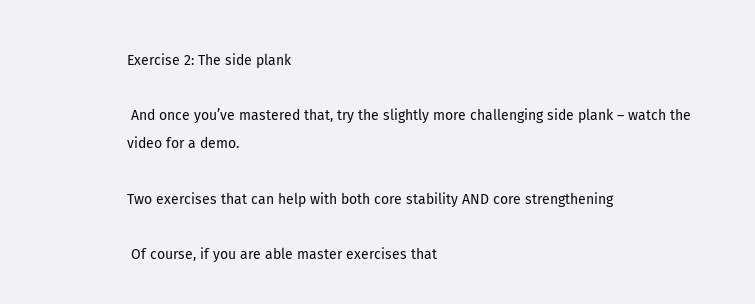Exercise 2: The side plank

 And once you’ve mastered that, try the slightly more challenging side plank – watch the video for a demo.

Two exercises that can help with both core stability AND core strengthening

 Of course, if you are able master exercises that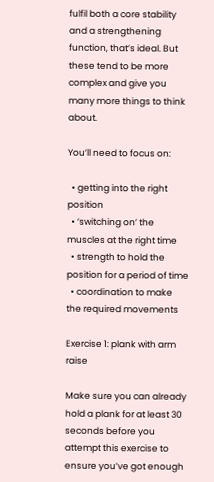fulfil both a core stability and a strengthening function, that’s ideal. But these tend to be more complex and give you many more things to think about.

You’ll need to focus on:

  • getting into the right position
  • ‘switching on’ the muscles at the right time
  • strength to hold the position for a period of time
  • coordination to make the required movements

Exercise 1: plank with arm raise

Make sure you can already hold a plank for at least 30 seconds before you attempt this exercise to ensure you’ve got enough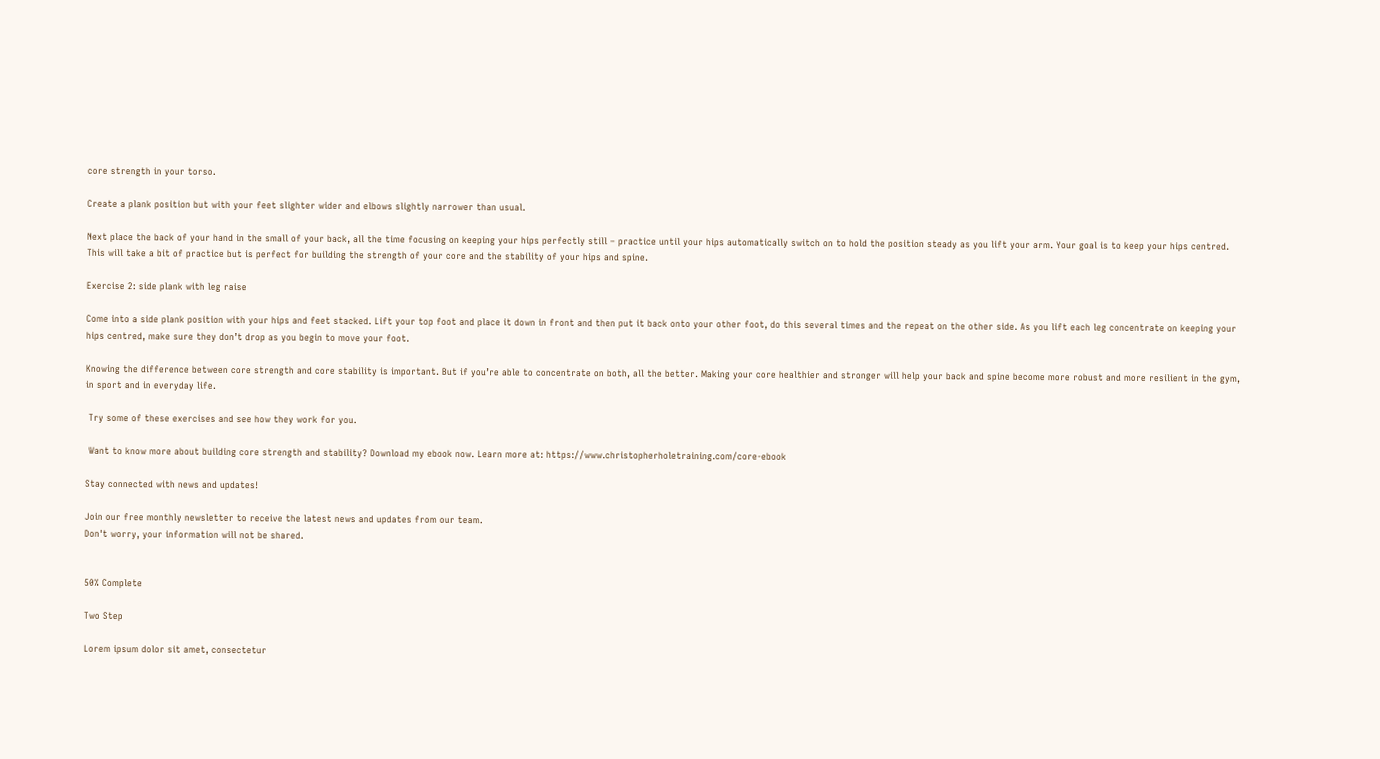core strength in your torso.

Create a plank position but with your feet slighter wider and elbows slightly narrower than usual.

Next place the back of your hand in the small of your back, all the time focusing on keeping your hips perfectly still – practice until your hips automatically switch on to hold the position steady as you lift your arm. Your goal is to keep your hips centred. This will take a bit of practice but is perfect for building the strength of your core and the stability of your hips and spine.

Exercise 2: side plank with leg raise

Come into a side plank position with your hips and feet stacked. Lift your top foot and place it down in front and then put it back onto your other foot, do this several times and the repeat on the other side. As you lift each leg concentrate on keeping your hips centred, make sure they don’t drop as you begin to move your foot.

Knowing the difference between core strength and core stability is important. But if you’re able to concentrate on both, all the better. Making your core healthier and stronger will help your back and spine become more robust and more resilient in the gym, in sport and in everyday life.

 Try some of these exercises and see how they work for you.

 Want to know more about building core strength and stability? Download my ebook now. Learn more at: https://www.christopherholetraining.com/core-ebook

Stay connected with news and updates!

Join our free monthly newsletter to receive the latest news and updates from our team.
Don't worry, your information will not be shared.


50% Complete

Two Step

Lorem ipsum dolor sit amet, consectetur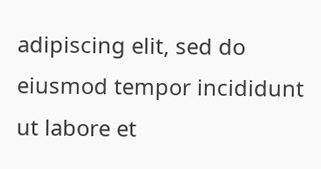adipiscing elit, sed do eiusmod tempor incididunt ut labore et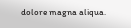dolore magna aliqua.